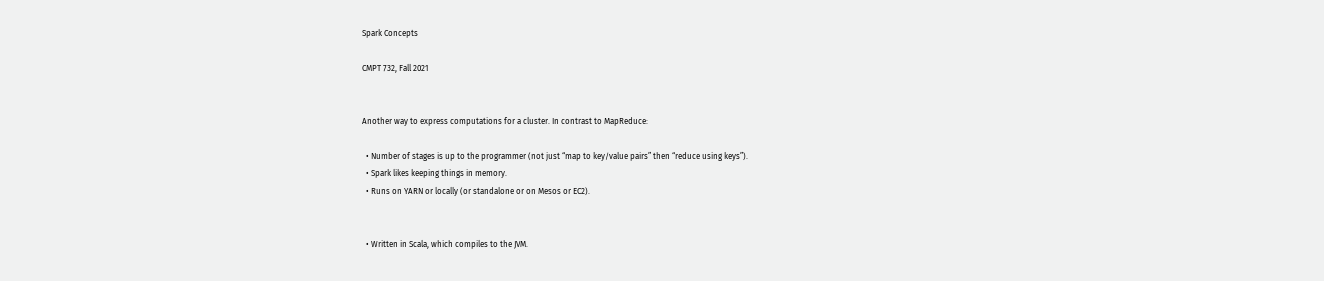Spark Concepts

CMPT 732, Fall 2021


Another way to express computations for a cluster. In contrast to MapReduce:

  • Number of stages is up to the programmer (not just “map to key/value pairs” then “reduce using keys”).
  • Spark likes keeping things in memory.
  • Runs on YARN or locally (or standalone or on Mesos or EC2).


  • Written in Scala, which compiles to the JVM.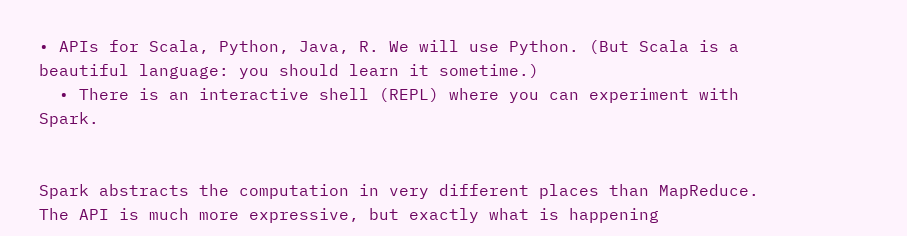• APIs for Scala, Python, Java, R. We will use Python. (But Scala is a beautiful language: you should learn it sometime.)
  • There is an interactive shell (REPL) where you can experiment with Spark.


Spark abstracts the computation in very different places than MapReduce. The API is much more expressive, but exactly what is happening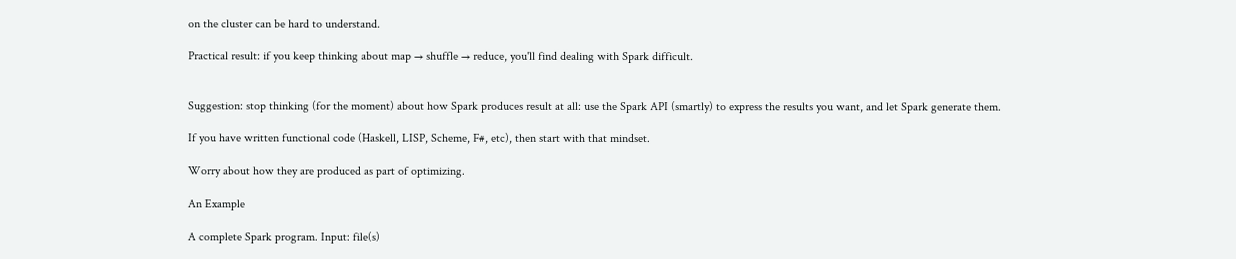on the cluster can be hard to understand.

Practical result: if you keep thinking about map → shuffle → reduce, you'll find dealing with Spark difficult.


Suggestion: stop thinking (for the moment) about how Spark produces result at all: use the Spark API (smartly) to express the results you want, and let Spark generate them.

If you have written functional code (Haskell, LISP, Scheme, F#, etc), then start with that mindset.

Worry about how they are produced as part of optimizing.

An Example

A complete Spark program. Input: file(s)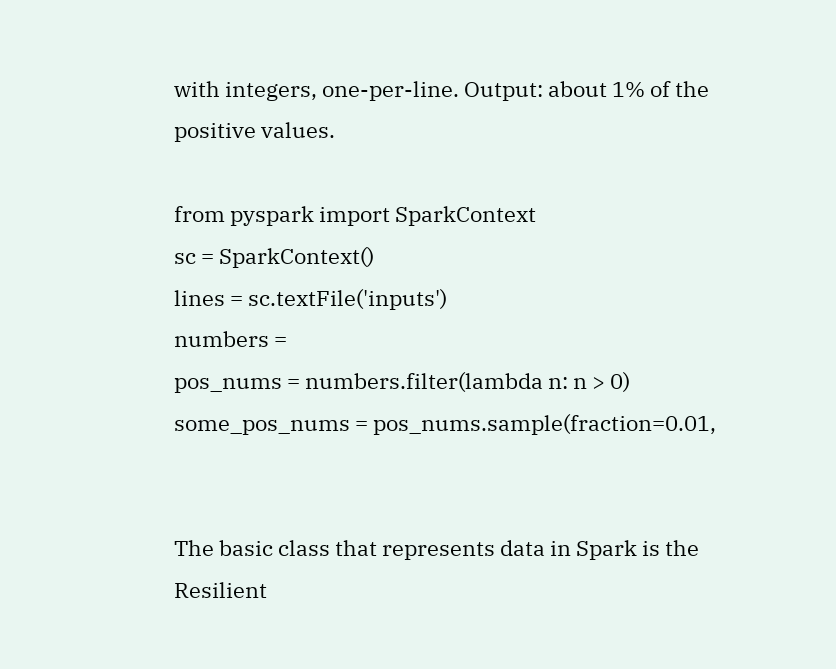with integers, one-per-line. Output: about 1% of the positive values.

from pyspark import SparkContext
sc = SparkContext()
lines = sc.textFile('inputs')
numbers =
pos_nums = numbers.filter(lambda n: n > 0)
some_pos_nums = pos_nums.sample(fraction=0.01,


The basic class that represents data in Spark is the Resilient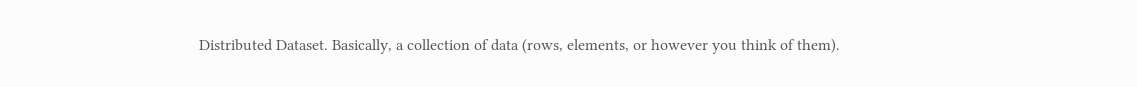Distributed Dataset. Basically, a collection of data (rows, elements, or however you think of them).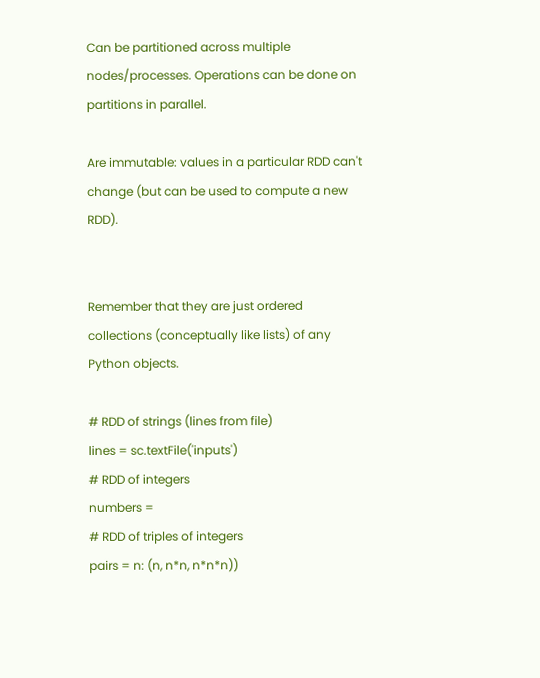Can be partitioned across multiple nodes/processes. Operations can be done on partitions in parallel.

Are immutable: values in a particular RDD can't change (but can be used to compute a new RDD).


Remember that they are just ordered collections (conceptually like lists) of any Python objects.

# RDD of strings (lines from file)
lines = sc.textFile('inputs')
# RDD of integers
numbers =
# RDD of triples of integers
pairs = n: (n, n*n, n*n*n))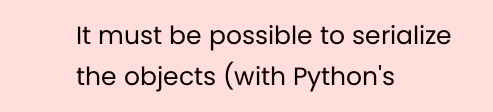It must be possible to serialize the objects (with Python's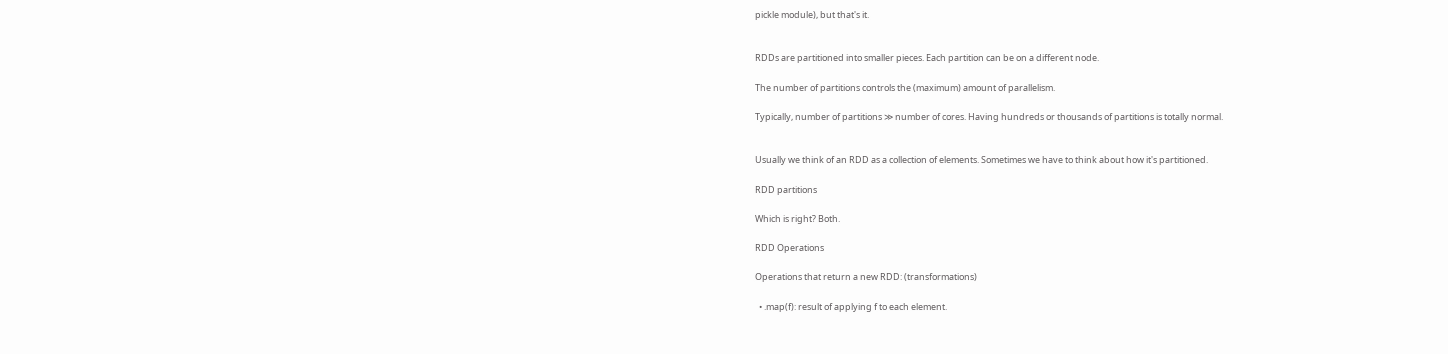pickle module), but that's it.


RDDs are partitioned into smaller pieces. Each partition can be on a different node.

The number of partitions controls the (maximum) amount of parallelism.

Typically, number of partitions ≫ number of cores. Having hundreds or thousands of partitions is totally normal.


Usually we think of an RDD as a collection of elements. Sometimes we have to think about how it's partitioned.

RDD partitions

Which is right? Both.

RDD Operations

Operations that return a new RDD: (transformations)

  • .map(f): result of applying f to each element.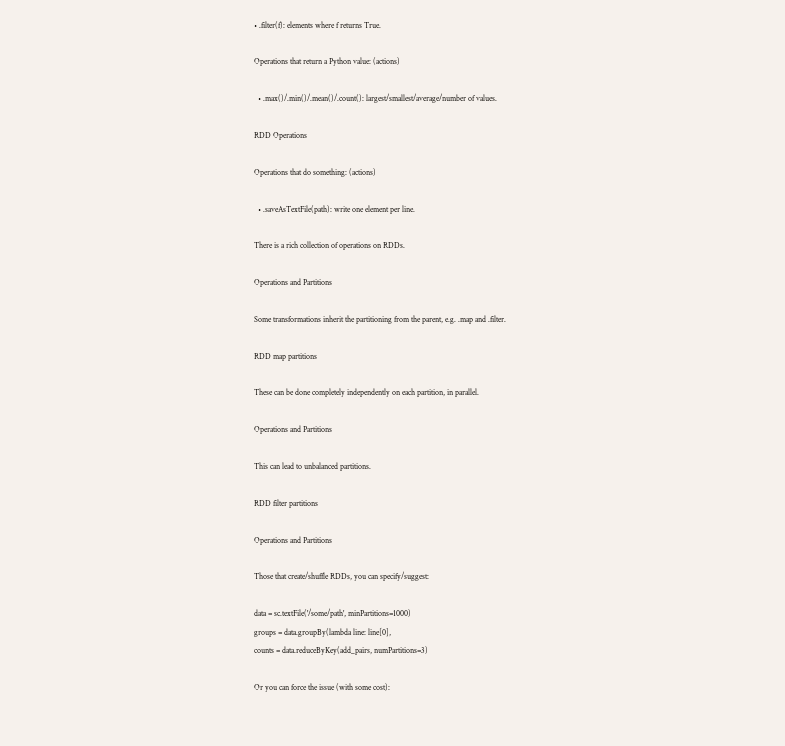• .filter(f): elements where f returns True.

Operations that return a Python value: (actions)

  • .max()/.min()/.mean()/.count(): largest/smallest/average/number of values.

RDD Operations

Operations that do something: (actions)

  • .saveAsTextFile(path): write one element per line.

There is a rich collection of operations on RDDs.

Operations and Partitions

Some transformations inherit the partitioning from the parent, e.g. .map and .filter.

RDD map partitions

These can be done completely independently on each partition, in parallel.

Operations and Partitions

This can lead to unbalanced partitions.

RDD filter partitions

Operations and Partitions

Those that create/shuffle RDDs, you can specify/suggest:

data = sc.textFile('/some/path', minPartitions=1000)
groups = data.groupBy(lambda line: line[0],
counts = data.reduceByKey(add_pairs, numPartitions=3)

Or you can force the issue (with some cost):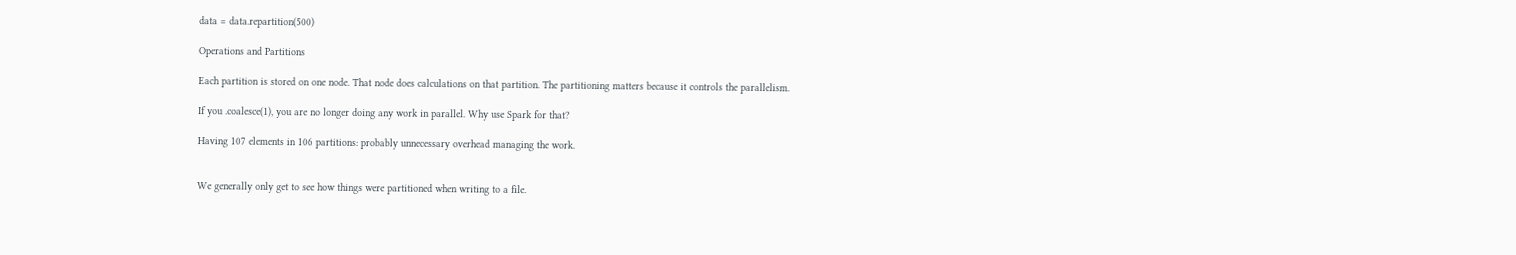data = data.repartition(500)

Operations and Partitions

Each partition is stored on one node. That node does calculations on that partition. The partitioning matters because it controls the parallelism.

If you .coalesce(1), you are no longer doing any work in parallel. Why use Spark for that?

Having 107 elements in 106 partitions: probably unnecessary overhead managing the work.


We generally only get to see how things were partitioned when writing to a file.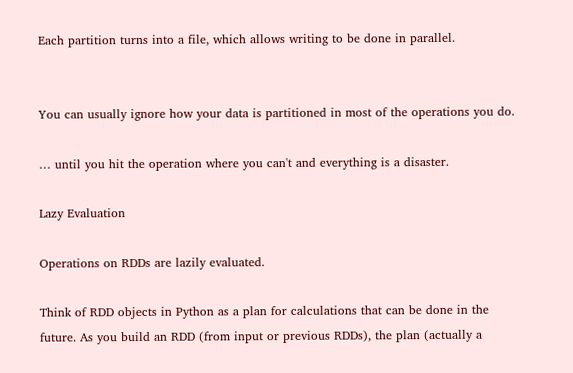Each partition turns into a file, which allows writing to be done in parallel.


You can usually ignore how your data is partitioned in most of the operations you do.

… until you hit the operation where you can't and everything is a disaster.

Lazy Evaluation

Operations on RDDs are lazily evaluated.

Think of RDD objects in Python as a plan for calculations that can be done in the future. As you build an RDD (from input or previous RDDs), the plan (actually a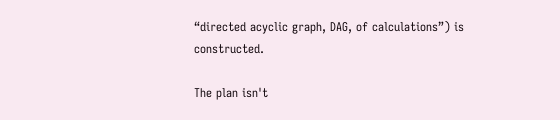“directed acyclic graph, DAG, of calculations”) is constructed.

The plan isn't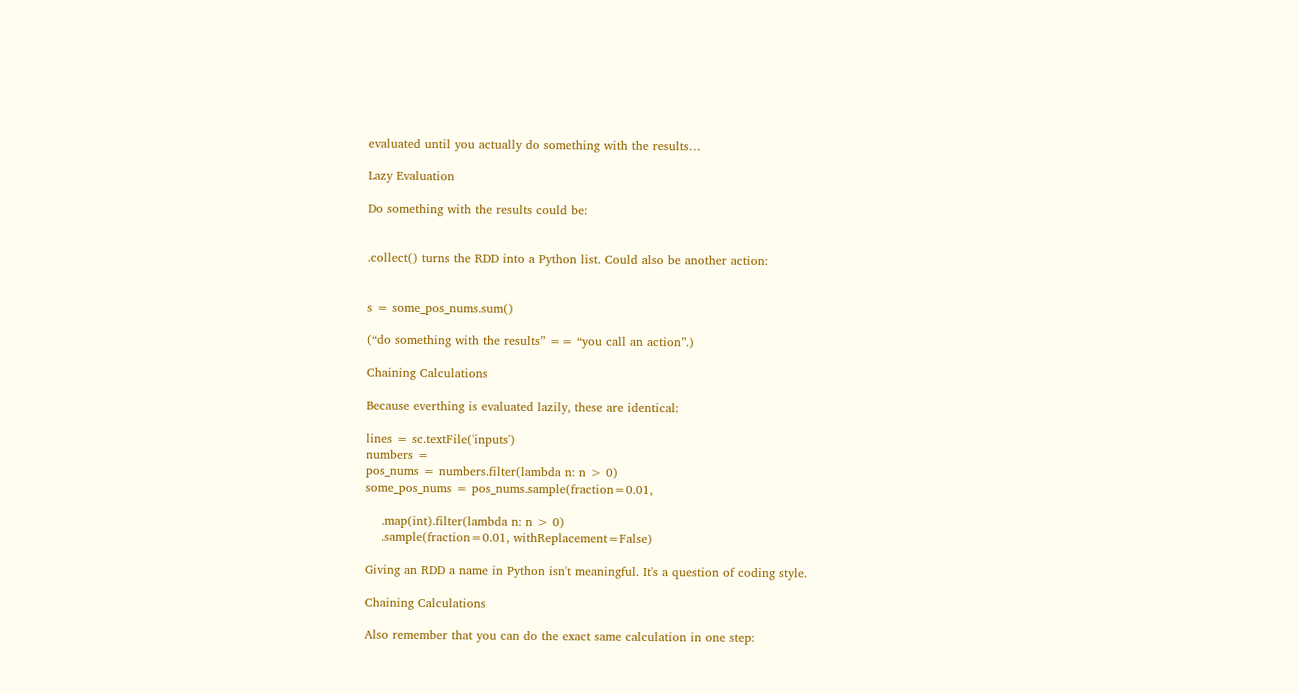evaluated until you actually do something with the results…

Lazy Evaluation

Do something with the results could be:


.collect() turns the RDD into a Python list. Could also be another action:


s = some_pos_nums.sum()

(“do something with the results” == “you call an action”.)

Chaining Calculations

Because everthing is evaluated lazily, these are identical:

lines = sc.textFile('inputs')
numbers =
pos_nums = numbers.filter(lambda n: n > 0)
some_pos_nums = pos_nums.sample(fraction=0.01,

    .map(int).filter(lambda n: n > 0)
    .sample(fraction=0.01, withReplacement=False)

Giving an RDD a name in Python isn't meaningful. It's a question of coding style.

Chaining Calculations

Also remember that you can do the exact same calculation in one step: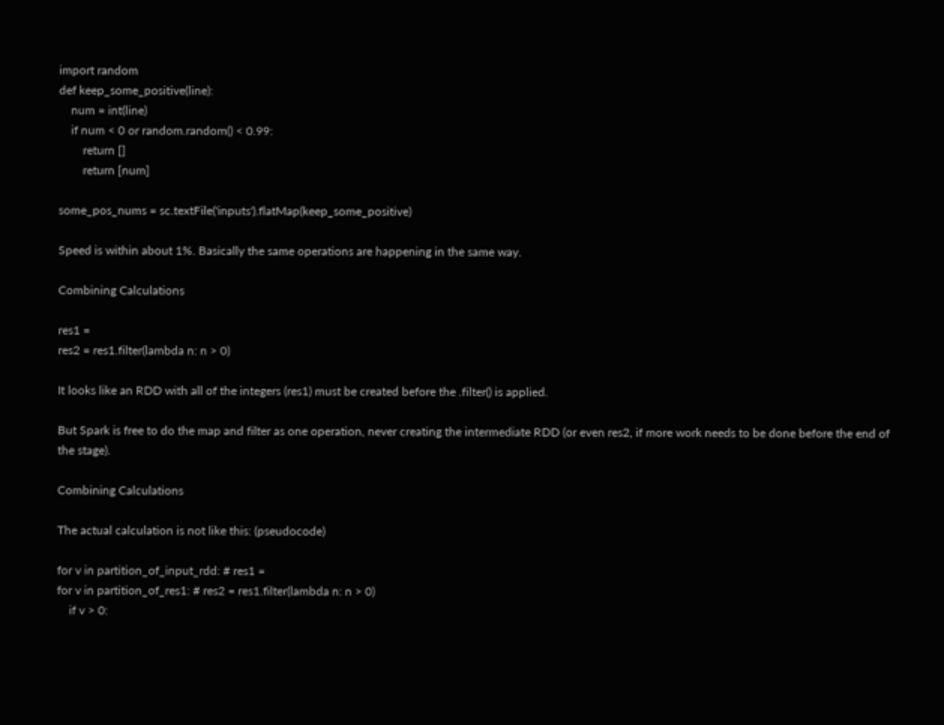import random
def keep_some_positive(line):
    num = int(line)
    if num < 0 or random.random() < 0.99:
        return []
        return [num]

some_pos_nums = sc.textFile('inputs').flatMap(keep_some_positive)

Speed is within about 1%. Basically the same operations are happening in the same way.

Combining Calculations

res1 =
res2 = res1.filter(lambda n: n > 0)

It looks like an RDD with all of the integers (res1) must be created before the .filter() is applied.

But Spark is free to do the map and filter as one operation, never creating the intermediate RDD (or even res2, if more work needs to be done before the end of the stage).

Combining Calculations

The actual calculation is not like this: (pseudocode)

for v in partition_of_input_rdd: # res1 =
for v in partition_of_res1: # res2 = res1.filter(lambda n: n > 0)
    if v > 0: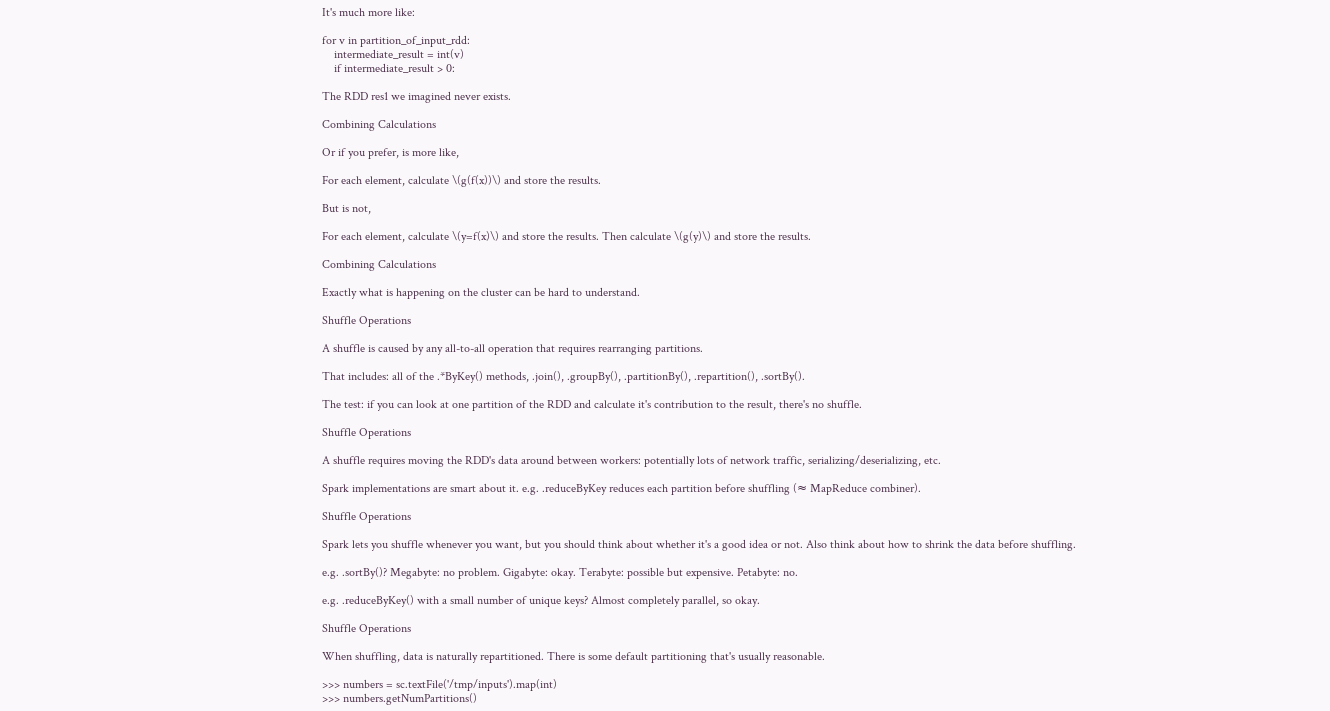It's much more like:

for v in partition_of_input_rdd:
    intermediate_result = int(v)
    if intermediate_result > 0:

The RDD res1 we imagined never exists.

Combining Calculations

Or if you prefer, is more like,

For each element, calculate \(g(f(x))\) and store the results.

But is not,

For each element, calculate \(y=f(x)\) and store the results. Then calculate \(g(y)\) and store the results.

Combining Calculations

Exactly what is happening on the cluster can be hard to understand.

Shuffle Operations

A shuffle is caused by any all-to-all operation that requires rearranging partitions.

That includes: all of the .*ByKey() methods, .join(), .groupBy(), .partitionBy(), .repartition(), .sortBy().

The test: if you can look at one partition of the RDD and calculate it's contribution to the result, there's no shuffle.

Shuffle Operations

A shuffle requires moving the RDD's data around between workers: potentially lots of network traffic, serializing/deserializing, etc.

Spark implementations are smart about it. e.g. .reduceByKey reduces each partition before shuffling (≈ MapReduce combiner).

Shuffle Operations

Spark lets you shuffle whenever you want, but you should think about whether it's a good idea or not. Also think about how to shrink the data before shuffling.

e.g. .sortBy()? Megabyte: no problem. Gigabyte: okay. Terabyte: possible but expensive. Petabyte: no.

e.g. .reduceByKey() with a small number of unique keys? Almost completely parallel, so okay.

Shuffle Operations

When shuffling, data is naturally repartitioned. There is some default partitioning that's usually reasonable.

>>> numbers = sc.textFile('/tmp/inputs').map(int)
>>> numbers.getNumPartitions()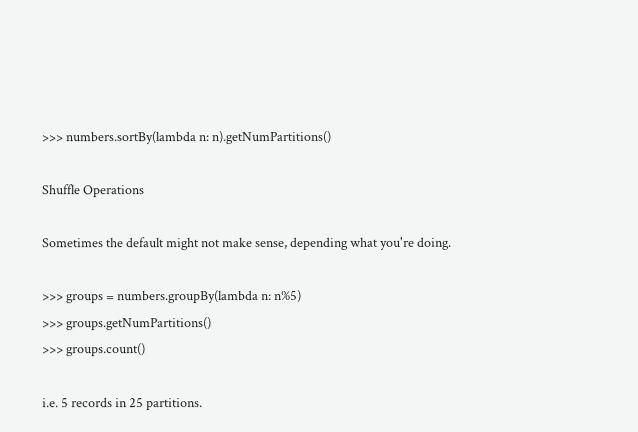>>> numbers.sortBy(lambda n: n).getNumPartitions()

Shuffle Operations

Sometimes the default might not make sense, depending what you're doing.

>>> groups = numbers.groupBy(lambda n: n%5)
>>> groups.getNumPartitions()
>>> groups.count()

i.e. 5 records in 25 partitions.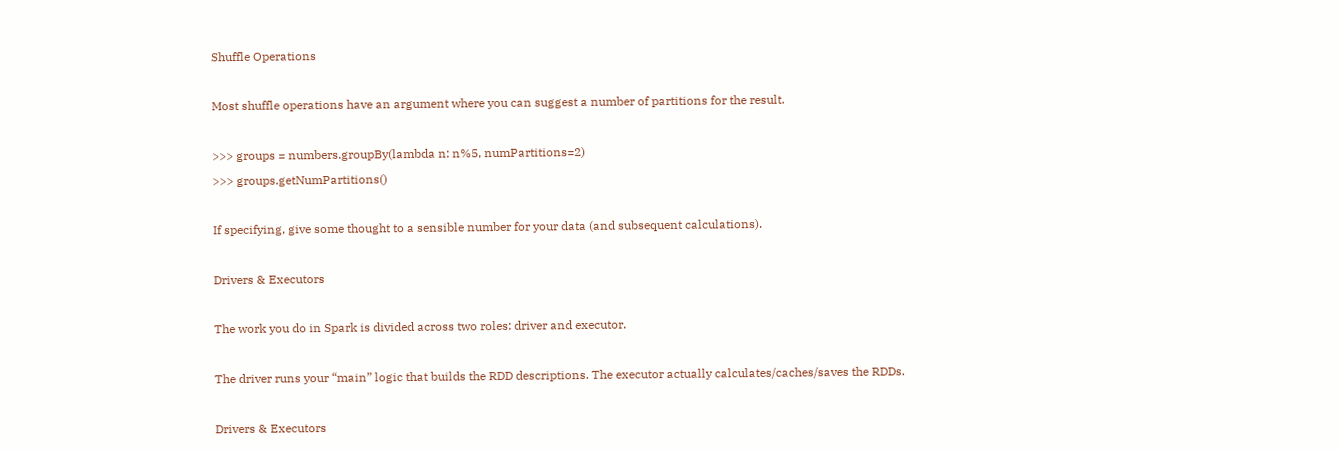Shuffle Operations

Most shuffle operations have an argument where you can suggest a number of partitions for the result.

>>> groups = numbers.groupBy(lambda n: n%5, numPartitions=2)
>>> groups.getNumPartitions()

If specifying, give some thought to a sensible number for your data (and subsequent calculations).

Drivers & Executors

The work you do in Spark is divided across two roles: driver and executor.

The driver runs your “main” logic that builds the RDD descriptions. The executor actually calculates/caches/saves the RDDs.

Drivers & Executors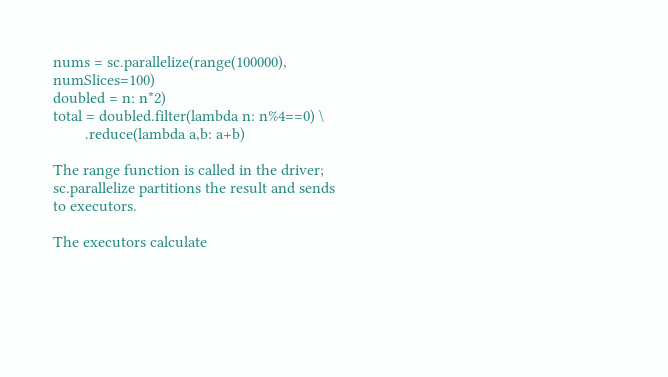nums = sc.parallelize(range(100000), numSlices=100)
doubled = n: n*2)
total = doubled.filter(lambda n: n%4==0) \
        .reduce(lambda a,b: a+b)

The range function is called in the driver; sc.parallelize partitions the result and sends to executors.

The executors calculate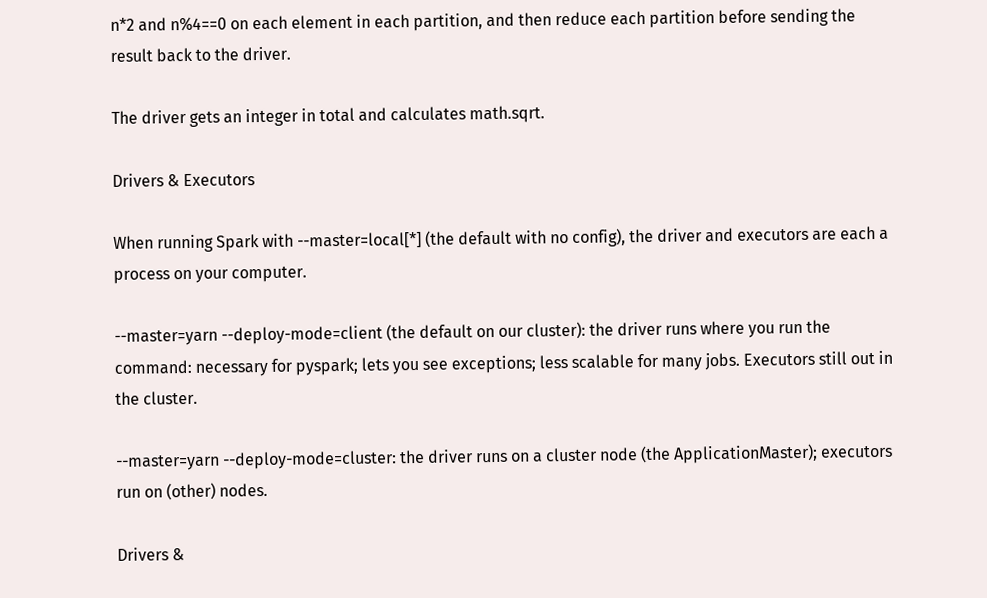n*2 and n%4==0 on each element in each partition, and then reduce each partition before sending the result back to the driver.

The driver gets an integer in total and calculates math.sqrt.

Drivers & Executors

When running Spark with --master=local[*] (the default with no config), the driver and executors are each a process on your computer.

--master=yarn --deploy-mode=client (the default on our cluster): the driver runs where you run the command: necessary for pyspark; lets you see exceptions; less scalable for many jobs. Executors still out in the cluster.

--master=yarn --deploy-mode=cluster: the driver runs on a cluster node (the ApplicationMaster); executors run on (other) nodes.

Drivers &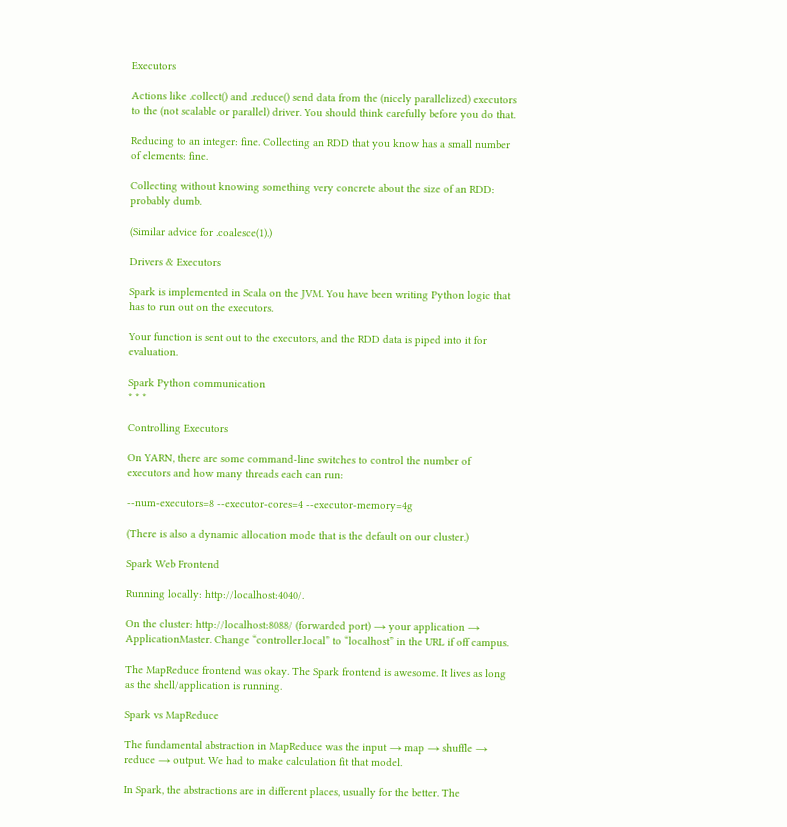Executors

Actions like .collect() and .reduce() send data from the (nicely parallelized) executors to the (not scalable or parallel) driver. You should think carefully before you do that.

Reducing to an integer: fine. Collecting an RDD that you know has a small number of elements: fine.

Collecting without knowing something very concrete about the size of an RDD: probably dumb.

(Similar advice for .coalesce(1).)

Drivers & Executors

Spark is implemented in Scala on the JVM. You have been writing Python logic that has to run out on the executors.

Your function is sent out to the executors, and the RDD data is piped into it for evaluation.

Spark Python communication
* * *

Controlling Executors

On YARN, there are some command-line switches to control the number of executors and how many threads each can run:

--num-executors=8 --executor-cores=4 --executor-memory=4g

(There is also a dynamic allocation mode that is the default on our cluster.)

Spark Web Frontend

Running locally: http://localhost:4040/.

On the cluster: http://localhost:8088/ (forwarded port) → your application → ApplicationMaster. Change “controller.local” to “localhost” in the URL if off campus.

The MapReduce frontend was okay. The Spark frontend is awesome. It lives as long as the shell/application is running.

Spark vs MapReduce

The fundamental abstraction in MapReduce was the input → map → shuffle → reduce → output. We had to make calculation fit that model.

In Spark, the abstractions are in different places, usually for the better. The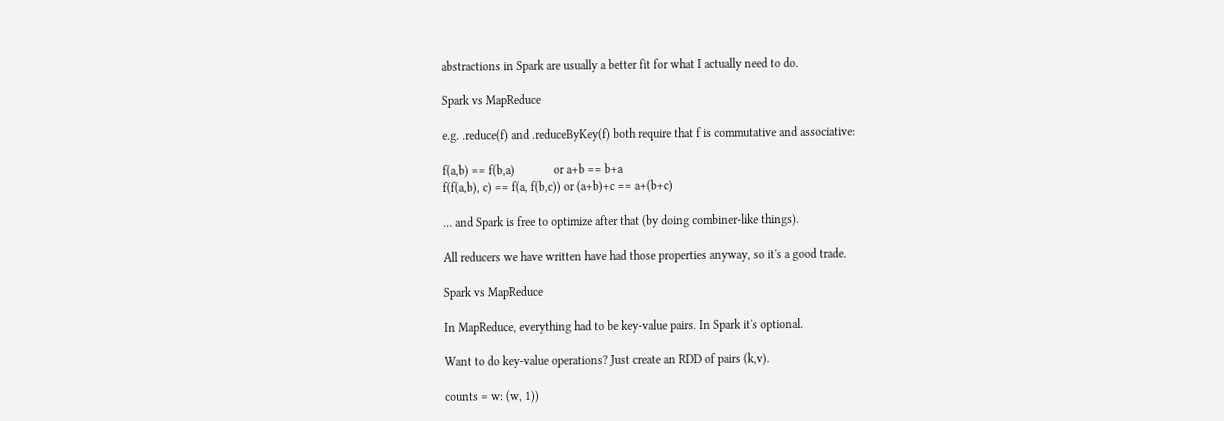abstractions in Spark are usually a better fit for what I actually need to do.

Spark vs MapReduce

e.g. .reduce(f) and .reduceByKey(f) both require that f is commutative and associative:

f(a,b) == f(b,a)             or a+b == b+a
f(f(a,b), c) == f(a, f(b,c)) or (a+b)+c == a+(b+c)

… and Spark is free to optimize after that (by doing combiner-like things).

All reducers we have written have had those properties anyway, so it's a good trade.

Spark vs MapReduce

In MapReduce, everything had to be key-value pairs. In Spark it's optional.

Want to do key-value operations? Just create an RDD of pairs (k,v).

counts = w: (w, 1))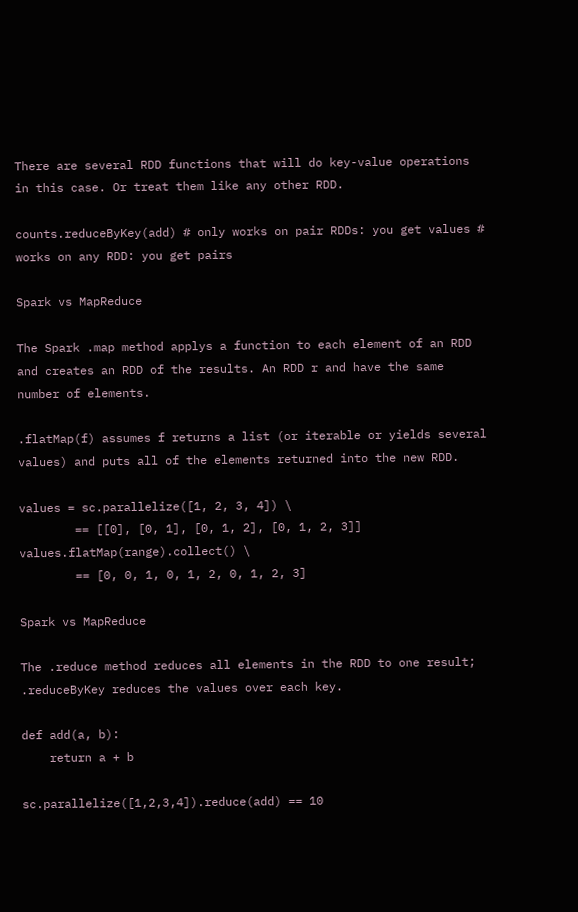There are several RDD functions that will do key-value operations in this case. Or treat them like any other RDD.

counts.reduceByKey(add) # only works on pair RDDs: you get values # works on any RDD: you get pairs

Spark vs MapReduce

The Spark .map method applys a function to each element of an RDD and creates an RDD of the results. An RDD r and have the same number of elements.

.flatMap(f) assumes f returns a list (or iterable or yields several values) and puts all of the elements returned into the new RDD.

values = sc.parallelize([1, 2, 3, 4]) \
        == [[0], [0, 1], [0, 1, 2], [0, 1, 2, 3]]
values.flatMap(range).collect() \
        == [0, 0, 1, 0, 1, 2, 0, 1, 2, 3]

Spark vs MapReduce

The .reduce method reduces all elements in the RDD to one result; .reduceByKey reduces the values over each key.

def add(a, b):
    return a + b

sc.parallelize([1,2,3,4]).reduce(add) == 10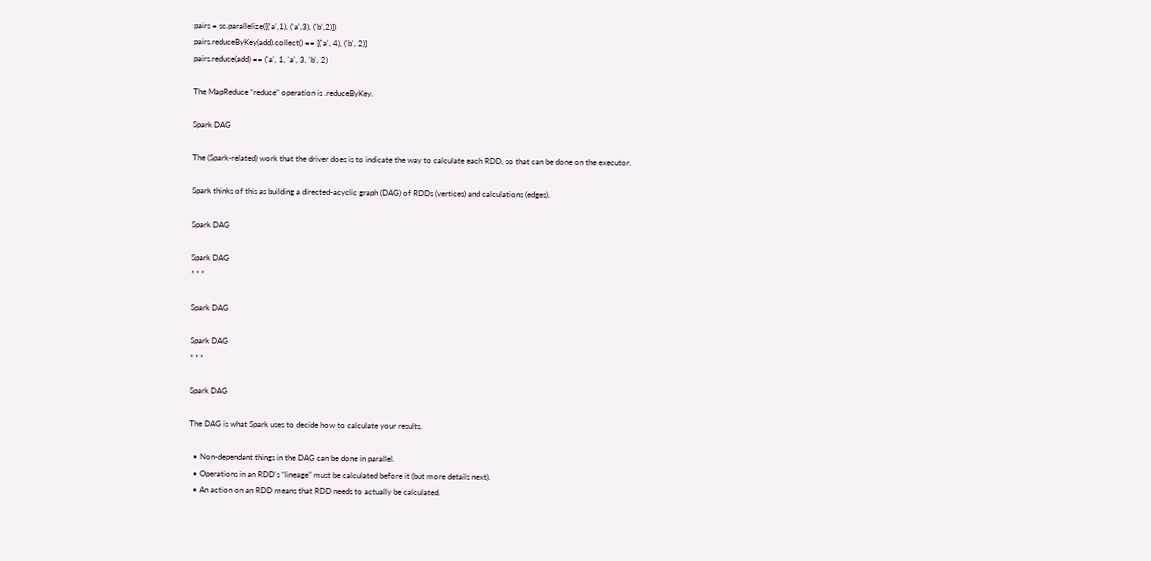pairs = sc.parallelize([('a',1), ('a',3), ('b',2)])
pairs.reduceByKey(add).collect() == [('a', 4), ('b', 2)]
pairs.reduce(add) == ('a', 1, 'a', 3, 'b', 2)

The MapReduce “reduce” operation is .reduceByKey.

Spark DAG

The (Spark-related) work that the driver does is to indicate the way to calculate each RDD, so that can be done on the executor.

Spark thinks of this as building a directed-acyclic graph (DAG) of RDDs (vertices) and calculations (edges).

Spark DAG

Spark DAG
* * *

Spark DAG

Spark DAG
* * *

Spark DAG

The DAG is what Spark uses to decide how to calculate your results.

  • Non-dependant things in the DAG can be done in parallel.
  • Operations in an RDD's “lineage” must be calculated before it (but more details next).
  • An action on an RDD means that RDD needs to actually be calculated.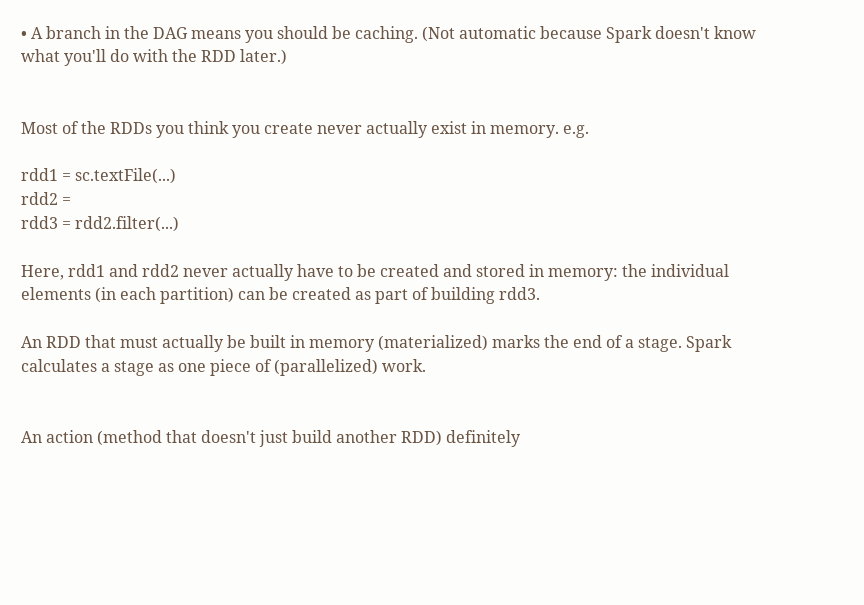• A branch in the DAG means you should be caching. (Not automatic because Spark doesn't know what you'll do with the RDD later.)


Most of the RDDs you think you create never actually exist in memory. e.g.

rdd1 = sc.textFile(...)
rdd2 =
rdd3 = rdd2.filter(...)

Here, rdd1 and rdd2 never actually have to be created and stored in memory: the individual elements (in each partition) can be created as part of building rdd3.

An RDD that must actually be built in memory (materialized) marks the end of a stage. Spark calculates a stage as one piece of (parallelized) work.


An action (method that doesn't just build another RDD) definitely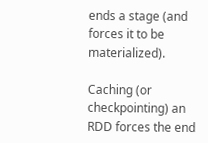ends a stage (and forces it to be materialized).

Caching (or checkpointing) an RDD forces the end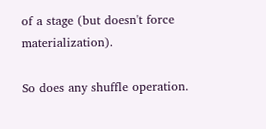of a stage (but doesn't force materialization).

So does any shuffle operation.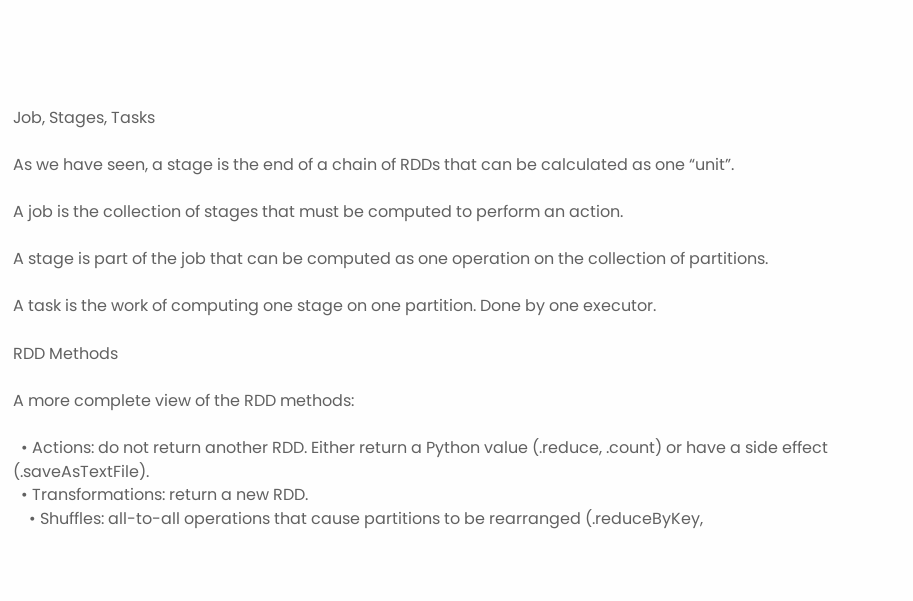Job, Stages, Tasks

As we have seen, a stage is the end of a chain of RDDs that can be calculated as one “unit”.

A job is the collection of stages that must be computed to perform an action.

A stage is part of the job that can be computed as one operation on the collection of partitions.

A task is the work of computing one stage on one partition. Done by one executor.

RDD Methods

A more complete view of the RDD methods:

  • Actions: do not return another RDD. Either return a Python value (.reduce, .count) or have a side effect (.saveAsTextFile).
  • Transformations: return a new RDD.
    • Shuffles: all-to-all operations that cause partitions to be rearranged (.reduceByKey,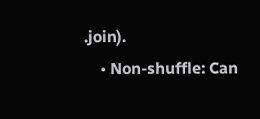.join).
    • Non-shuffle: Can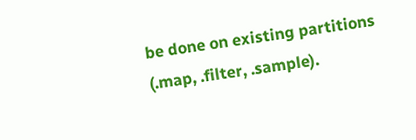be done on existing partitions (.map, .filter, .sample).